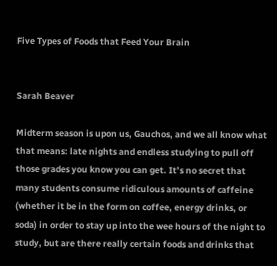Five Types of Foods that Feed Your Brain


Sarah Beaver

Midterm season is upon us, Gauchos, and we all know what that means: late nights and endless studying to pull off those grades you know you can get. It’s no secret that many students consume ridiculous amounts of caffeine (whether it be in the form on coffee, energy drinks, or soda) in order to stay up into the wee hours of the night to study, but are there really certain foods and drinks that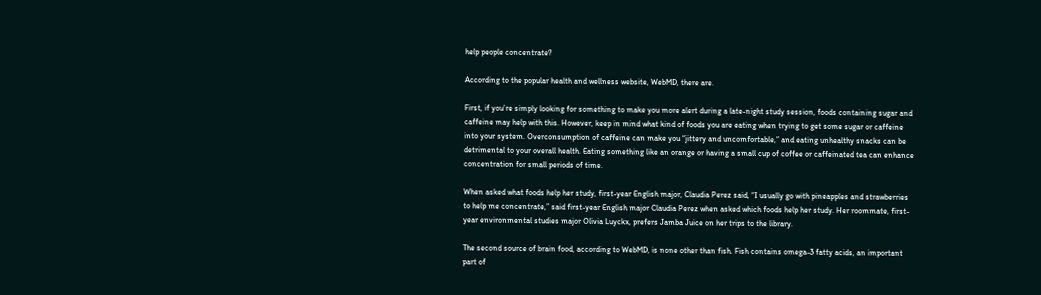help people concentrate?

According to the popular health and wellness website, WebMD, there are.

First, if you’re simply looking for something to make you more alert during a late-night study session, foods containing sugar and caffeine may help with this. However, keep in mind what kind of foods you are eating when trying to get some sugar or caffeine into your system. Overconsumption of caffeine can make you “jittery and uncomfortable,” and eating unhealthy snacks can be detrimental to your overall health. Eating something like an orange or having a small cup of coffee or caffeinated tea can enhance concentration for small periods of time.

When asked what foods help her study, first-year English major, Claudia Perez said, “I usually go with pineapples and strawberries to help me concentrate,” said first-year English major Claudia Perez when asked which foods help her study. Her roommate, first-year environmental studies major Olivia Luyckx, prefers Jamba Juice on her trips to the library.

The second source of brain food, according to WebMD, is none other than fish. Fish contains omega-3 fatty acids, an important part of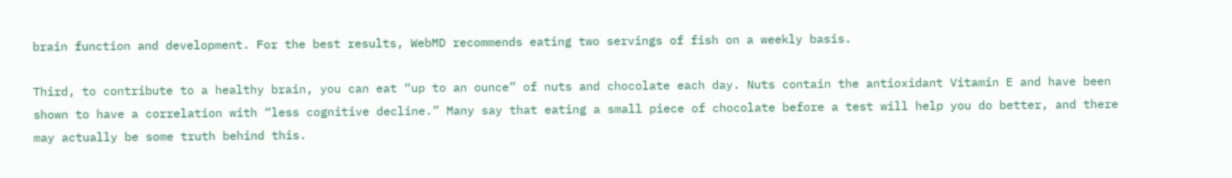brain function and development. For the best results, WebMD recommends eating two servings of fish on a weekly basis.

Third, to contribute to a healthy brain, you can eat “up to an ounce” of nuts and chocolate each day. Nuts contain the antioxidant Vitamin E and have been shown to have a correlation with “less cognitive decline.” Many say that eating a small piece of chocolate before a test will help you do better, and there may actually be some truth behind this.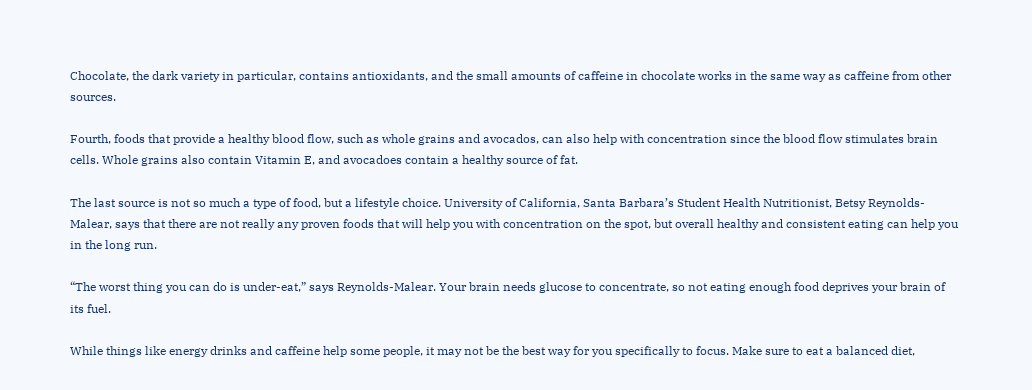Chocolate, the dark variety in particular, contains antioxidants, and the small amounts of caffeine in chocolate works in the same way as caffeine from other sources.

Fourth, foods that provide a healthy blood flow, such as whole grains and avocados, can also help with concentration since the blood flow stimulates brain cells. Whole grains also contain Vitamin E, and avocadoes contain a healthy source of fat.

The last source is not so much a type of food, but a lifestyle choice. University of California, Santa Barbara’s Student Health Nutritionist, Betsy Reynolds-Malear, says that there are not really any proven foods that will help you with concentration on the spot, but overall healthy and consistent eating can help you in the long run.

“The worst thing you can do is under-eat,” says Reynolds-Malear. Your brain needs glucose to concentrate, so not eating enough food deprives your brain of its fuel.

While things like energy drinks and caffeine help some people, it may not be the best way for you specifically to focus. Make sure to eat a balanced diet,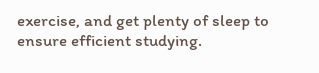exercise, and get plenty of sleep to ensure efficient studying.